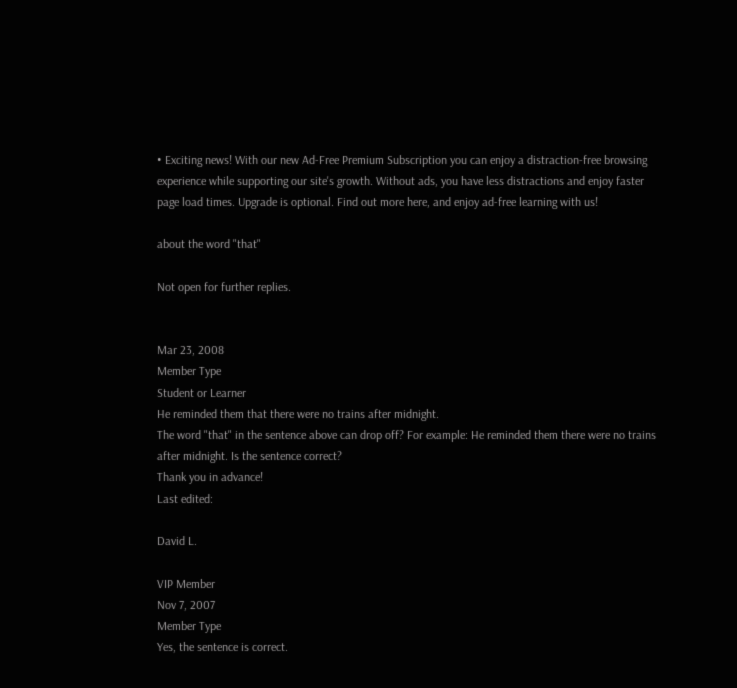• Exciting news! With our new Ad-Free Premium Subscription you can enjoy a distraction-free browsing experience while supporting our site's growth. Without ads, you have less distractions and enjoy faster page load times. Upgrade is optional. Find out more here, and enjoy ad-free learning with us!

about the word "that"

Not open for further replies.


Mar 23, 2008
Member Type
Student or Learner
He reminded them that there were no trains after midnight.
The word "that" in the sentence above can drop off? For example: He reminded them there were no trains after midnight. Is the sentence correct?
Thank you in advance!
Last edited:

David L.

VIP Member
Nov 7, 2007
Member Type
Yes, the sentence is correct.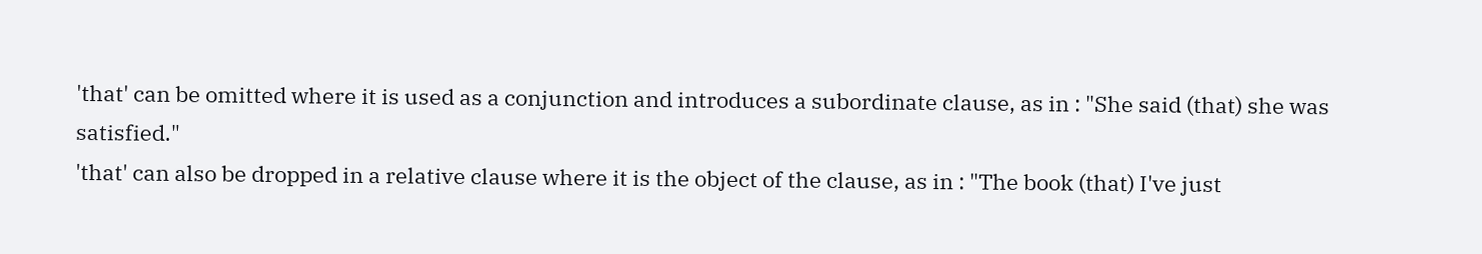'that' can be omitted where it is used as a conjunction and introduces a subordinate clause, as in : "She said (that) she was satisfied."
'that' can also be dropped in a relative clause where it is the object of the clause, as in : "The book (that) I've just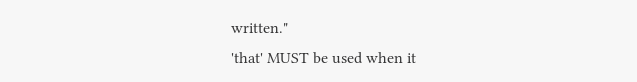written."
'that' MUST be used when it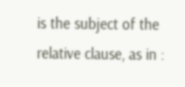is the subject of the relative clause, as in :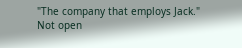"The company that employs Jack."
Not open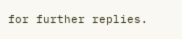for further replies.